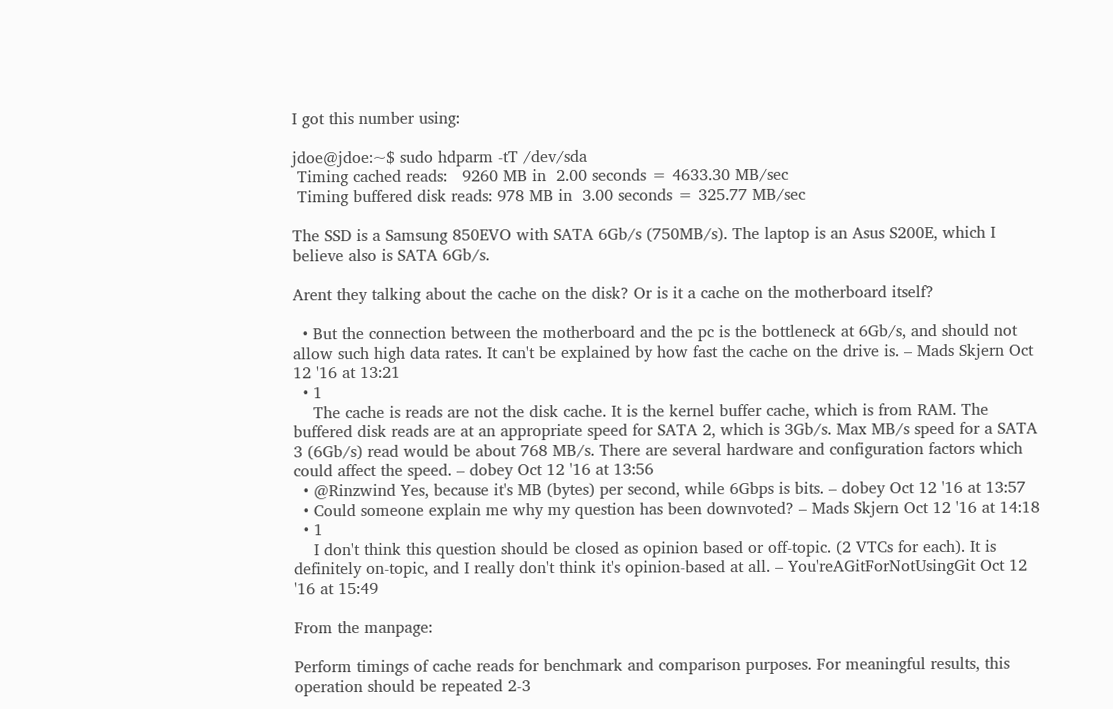I got this number using:

jdoe@jdoe:~$ sudo hdparm -tT /dev/sda
 Timing cached reads:   9260 MB in  2.00 seconds = 4633.30 MB/sec
 Timing buffered disk reads: 978 MB in  3.00 seconds = 325.77 MB/sec

The SSD is a Samsung 850EVO with SATA 6Gb/s (750MB/s). The laptop is an Asus S200E, which I believe also is SATA 6Gb/s.

Arent they talking about the cache on the disk? Or is it a cache on the motherboard itself?

  • But the connection between the motherboard and the pc is the bottleneck at 6Gb/s, and should not allow such high data rates. It can't be explained by how fast the cache on the drive is. – Mads Skjern Oct 12 '16 at 13:21
  • 1
    The cache is reads are not the disk cache. It is the kernel buffer cache, which is from RAM. The buffered disk reads are at an appropriate speed for SATA 2, which is 3Gb/s. Max MB/s speed for a SATA 3 (6Gb/s) read would be about 768 MB/s. There are several hardware and configuration factors which could affect the speed. – dobey Oct 12 '16 at 13:56
  • @Rinzwind Yes, because it's MB (bytes) per second, while 6Gbps is bits. – dobey Oct 12 '16 at 13:57
  • Could someone explain me why my question has been downvoted? – Mads Skjern Oct 12 '16 at 14:18
  • 1
    I don't think this question should be closed as opinion based or off-topic. (2 VTCs for each). It is definitely on-topic, and I really don't think it's opinion-based at all. – You'reAGitForNotUsingGit Oct 12 '16 at 15:49

From the manpage:

Perform timings of cache reads for benchmark and comparison purposes. For meaningful results, this operation should be repeated 2-3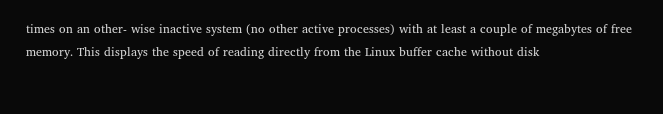times on an other‐ wise inactive system (no other active processes) with at least a couple of megabytes of free memory. This displays the speed of reading directly from the Linux buffer cache without disk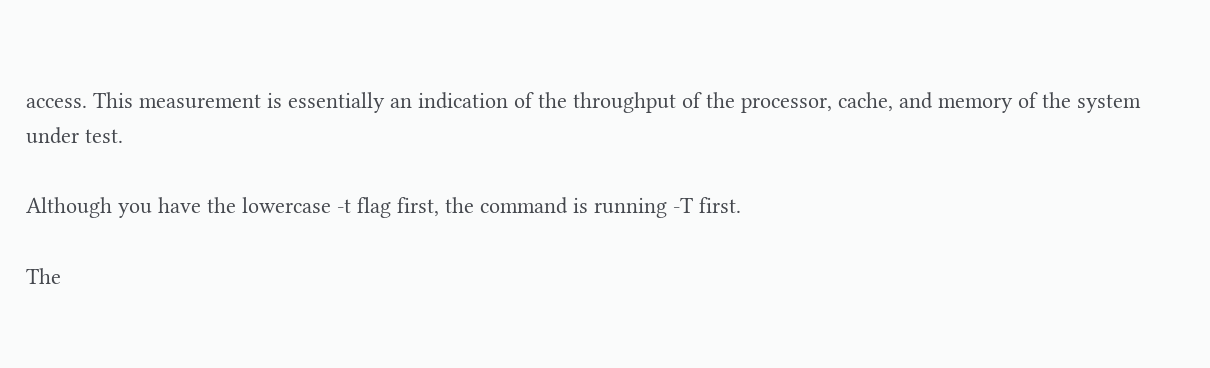access. This measurement is essentially an indication of the throughput of the processor, cache, and memory of the system under test.

Although you have the lowercase -t flag first, the command is running -T first.

The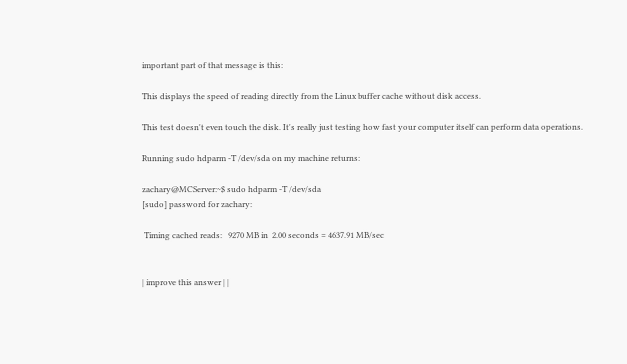important part of that message is this:

This displays the speed of reading directly from the Linux buffer cache without disk access.

This test doesn't even touch the disk. It's really just testing how fast your computer itself can perform data operations.

Running sudo hdparm -T /dev/sda on my machine returns:

zachary@MCServer:~$ sudo hdparm -T /dev/sda
[sudo] password for zachary:

 Timing cached reads:   9270 MB in  2.00 seconds = 4637.91 MB/sec


| improve this answer | |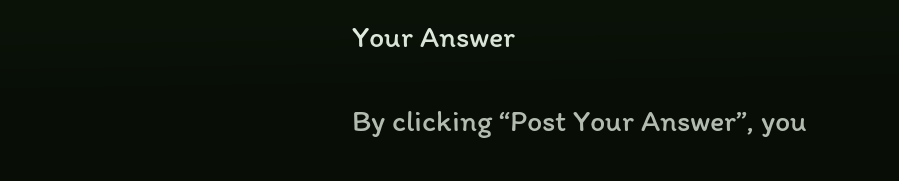Your Answer

By clicking “Post Your Answer”, you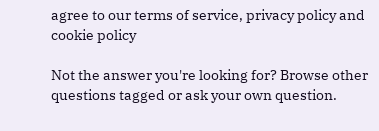agree to our terms of service, privacy policy and cookie policy

Not the answer you're looking for? Browse other questions tagged or ask your own question.